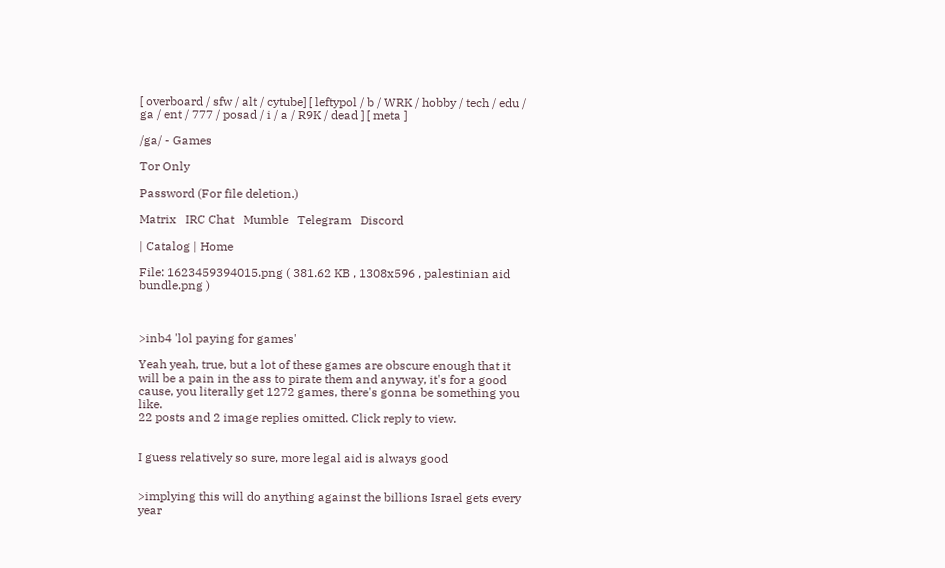[ overboard / sfw / alt / cytube] [ leftypol / b / WRK / hobby / tech / edu / ga / ent / 777 / posad / i / a / R9K / dead ] [ meta ]

/ga/ - Games

Tor Only

Password (For file deletion.)

Matrix   IRC Chat   Mumble   Telegram   Discord

| Catalog | Home

File: 1623459394015.png ( 381.62 KB , 1308x596 , palestinian aid bundle.png )



>inb4 'lol paying for games'

Yeah yeah, true, but a lot of these games are obscure enough that it will be a pain in the ass to pirate them and anyway, it's for a good cause, you literally get 1272 games, there's gonna be something you like.
22 posts and 2 image replies omitted. Click reply to view.


I guess relatively so sure, more legal aid is always good


>implying this will do anything against the billions Israel gets every year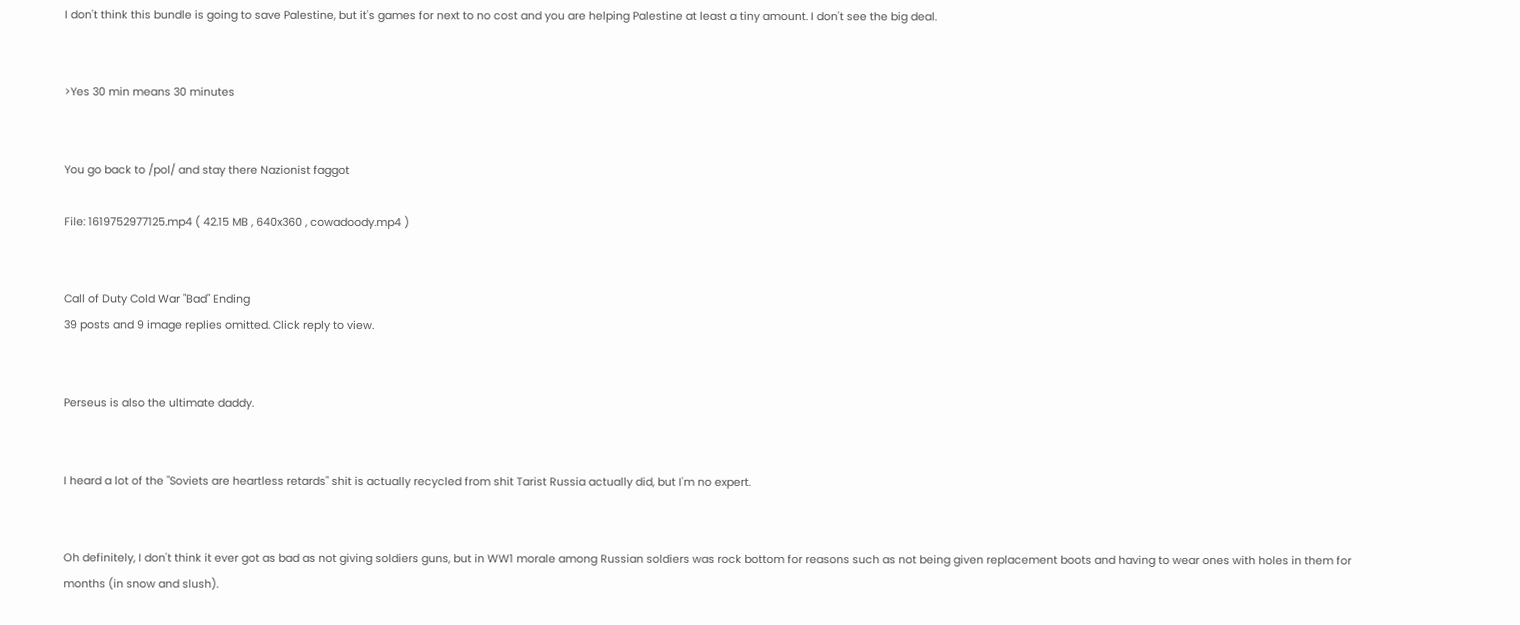I don't think this bundle is going to save Palestine, but it's games for next to no cost and you are helping Palestine at least a tiny amount. I don't see the big deal.


>Yes 30 min means 30 minutes


You go back to /pol/ and stay there Nazionist faggot

File: 1619752977125.mp4 ( 42.15 MB , 640x360 , cowadoody.mp4 )


Call of Duty Cold War "Bad" Ending
39 posts and 9 image replies omitted. Click reply to view.


Perseus is also the ultimate daddy.


I heard a lot of the "Soviets are heartless retards" shit is actually recycled from shit Tarist Russia actually did, but I'm no expert.


Oh definitely, I don't think it ever got as bad as not giving soldiers guns, but in WW1 morale among Russian soldiers was rock bottom for reasons such as not being given replacement boots and having to wear ones with holes in them for months (in snow and slush).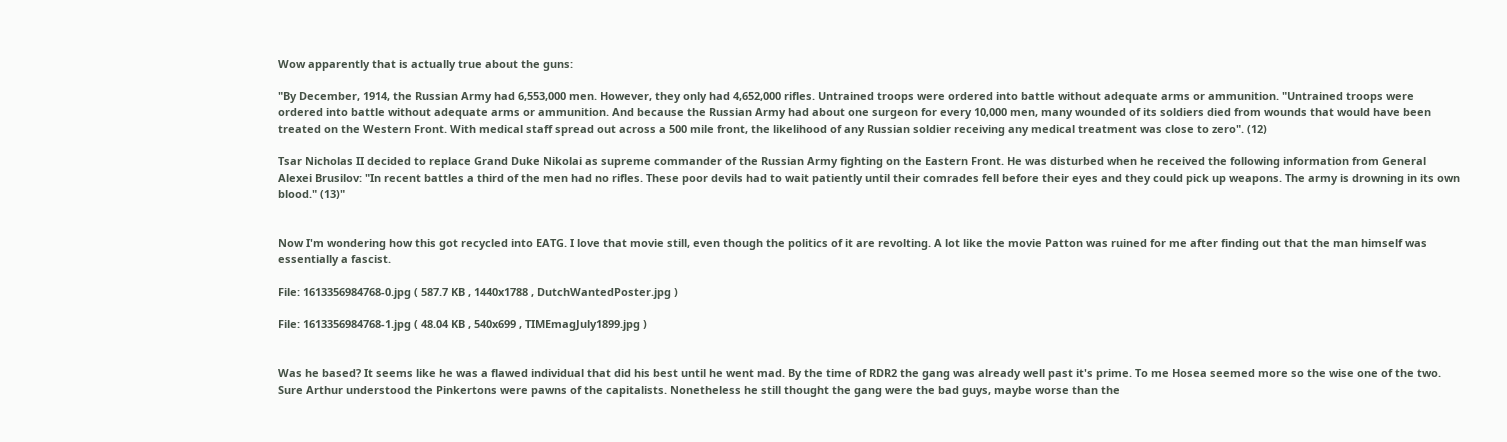Wow apparently that is actually true about the guns:

"By December, 1914, the Russian Army had 6,553,000 men. However, they only had 4,652,000 rifles. Untrained troops were ordered into battle without adequate arms or ammunition. "Untrained troops were ordered into battle without adequate arms or ammunition. And because the Russian Army had about one surgeon for every 10,000 men, many wounded of its soldiers died from wounds that would have been treated on the Western Front. With medical staff spread out across a 500 mile front, the likelihood of any Russian soldier receiving any medical treatment was close to zero". (12)

Tsar Nicholas II decided to replace Grand Duke Nikolai as supreme commander of the Russian Army fighting on the Eastern Front. He was disturbed when he received the following information from General Alexei Brusilov: "In recent battles a third of the men had no rifles. These poor devils had to wait patiently until their comrades fell before their eyes and they could pick up weapons. The army is drowning in its own blood." (13)"


Now I'm wondering how this got recycled into EATG. I love that movie still, even though the politics of it are revolting. A lot like the movie Patton was ruined for me after finding out that the man himself was essentially a fascist.

File: 1613356984768-0.jpg ( 587.7 KB , 1440x1788 , DutchWantedPoster.jpg )

File: 1613356984768-1.jpg ( 48.04 KB , 540x699 , TIMEmagJuly1899.jpg )


Was he based? It seems like he was a flawed individual that did his best until he went mad. By the time of RDR2 the gang was already well past it's prime. To me Hosea seemed more so the wise one of the two. Sure Arthur understood the Pinkertons were pawns of the capitalists. Nonetheless he still thought the gang were the bad guys, maybe worse than the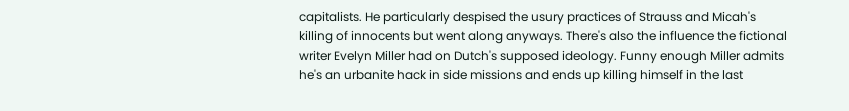capitalists. He particularly despised the usury practices of Strauss and Micah's killing of innocents but went along anyways. There's also the influence the fictional writer Evelyn Miller had on Dutch's supposed ideology. Funny enough Miller admits he's an urbanite hack in side missions and ends up killing himself in the last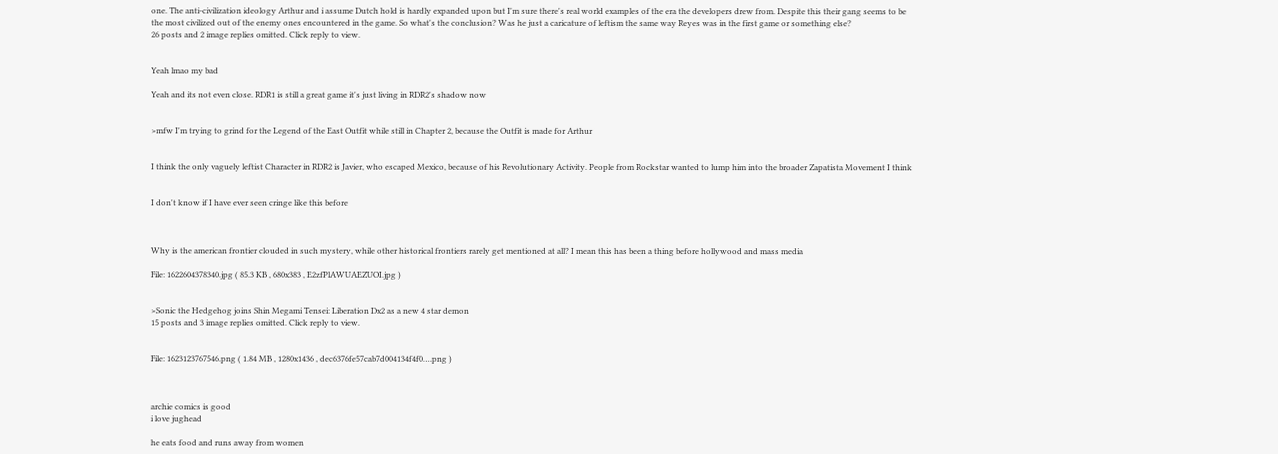one. The anti-civilization ideology Arthur and i assume Dutch hold is hardly expanded upon but I'm sure there's real world examples of the era the developers drew from. Despite this their gang seems to be the most civilized out of the enemy ones encountered in the game. So what's the conclusion? Was he just a caricature of leftism the same way Reyes was in the first game or something else?
26 posts and 2 image replies omitted. Click reply to view.


Yeah lmao my bad

Yeah and its not even close. RDR1 is still a great game it's just living in RDR2's shadow now


>mfw I'm trying to grind for the Legend of the East Outfit while still in Chapter 2, because the Outfit is made for Arthur


I think the only vaguely leftist Character in RDR2 is Javier, who escaped Mexico, because of his Revolutionary Activity. People from Rockstar wanted to lump him into the broader Zapatista Movement I think


I don't know if I have ever seen cringe like this before



Why is the american frontier clouded in such mystery, while other historical frontiers rarely get mentioned at all? I mean this has been a thing before hollywood and mass media

File: 1622604378340.jpg ( 85.3 KB , 680x383 , E2zfPlAWUAEZUOI.jpg )


>Sonic the Hedgehog joins Shin Megami Tensei: Liberation Dx2 as a new 4 star demon
15 posts and 3 image replies omitted. Click reply to view.


File: 1623123767546.png ( 1.84 MB , 1280x1436 , dec6376fe57cab7d004134f4f0….png )



archie comics is good
i love jughead

he eats food and runs away from women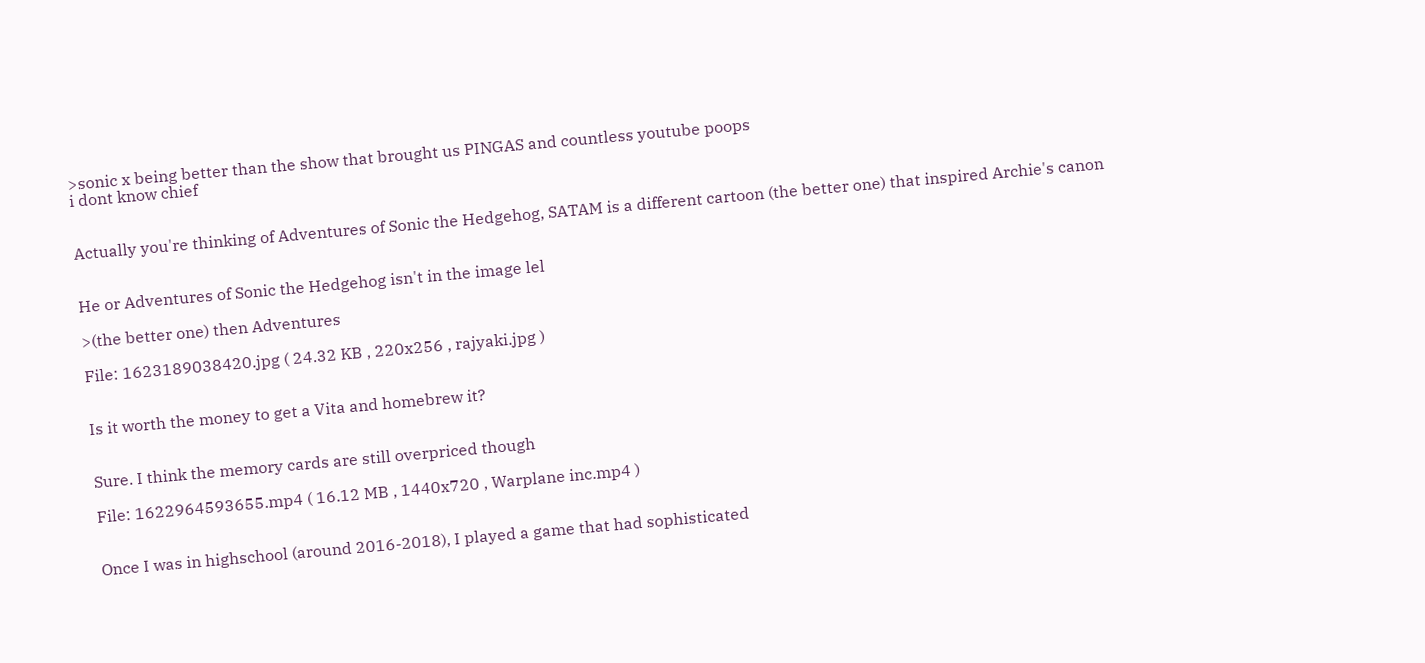>sonic x being better than the show that brought us PINGAS and countless youtube poops
i dont know chief


Actually you're thinking of Adventures of Sonic the Hedgehog, SATAM is a different cartoon (the better one) that inspired Archie's canon


He or Adventures of Sonic the Hedgehog isn't in the image lel

>(the better one) then Adventures

File: 1623189038420.jpg ( 24.32 KB , 220x256 , rajyaki.jpg )


Is it worth the money to get a Vita and homebrew it?


Sure. I think the memory cards are still overpriced though

File: 1622964593655.mp4 ( 16.12 MB , 1440x720 , Warplane inc.mp4 )


Once I was in highschool (around 2016-2018), I played a game that had sophisticated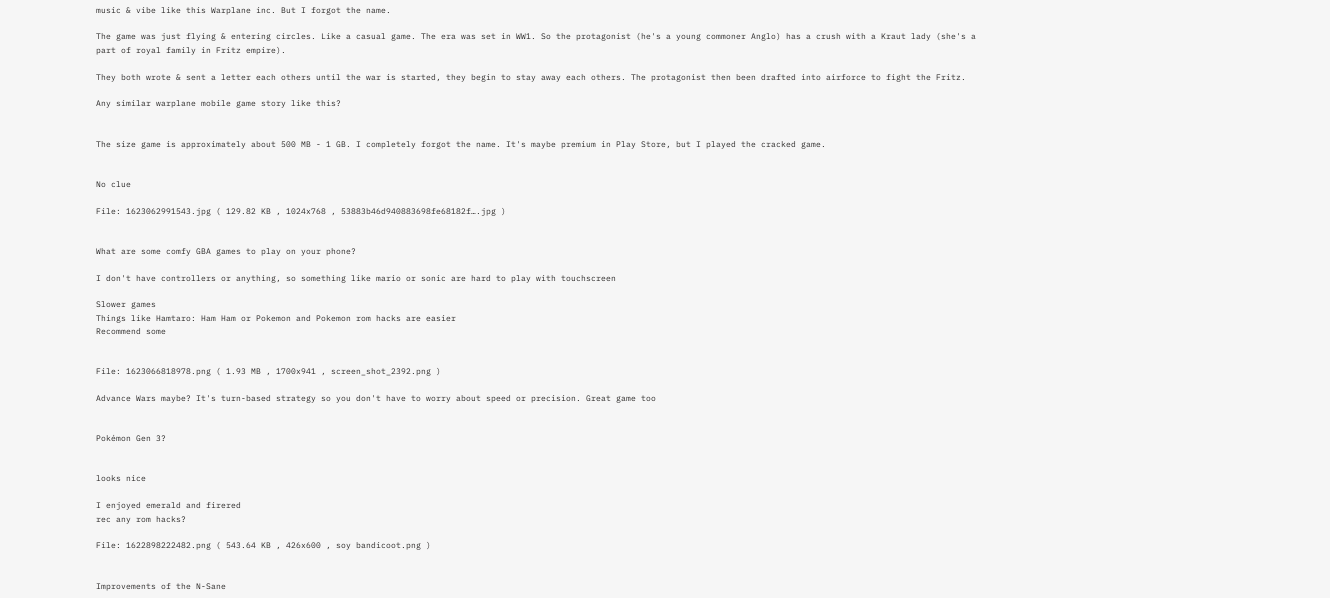music & vibe like this Warplane inc. But I forgot the name.

The game was just flying & entering circles. Like a casual game. The era was set in WW1. So the protagonist (he's a young commoner Anglo) has a crush with a Kraut lady (she's a part of royal family in Fritz empire).

They both wrote & sent a letter each others until the war is started, they begin to stay away each others. The protagonist then been drafted into airforce to fight the Fritz.

Any similar warplane mobile game story like this?


The size game is approximately about 500 MB - 1 GB. I completely forgot the name. It's maybe premium in Play Store, but I played the cracked game.


No clue

File: 1623062991543.jpg ( 129.82 KB , 1024x768 , 53883b46d940883698fe68182f….jpg )


What are some comfy GBA games to play on your phone?

I don't have controllers or anything, so something like mario or sonic are hard to play with touchscreen

Slower games
Things like Hamtaro: Ham Ham or Pokemon and Pokemon rom hacks are easier
Recommend some


File: 1623066818978.png ( 1.93 MB , 1700x941 , screen_shot_2392.png )

Advance Wars maybe? It's turn-based strategy so you don't have to worry about speed or precision. Great game too


Pokémon Gen 3?


looks nice

I enjoyed emerald and firered
rec any rom hacks?

File: 1622898222482.png ( 543.64 KB , 426x600 , soy bandicoot.png )


Improvements of the N-Sane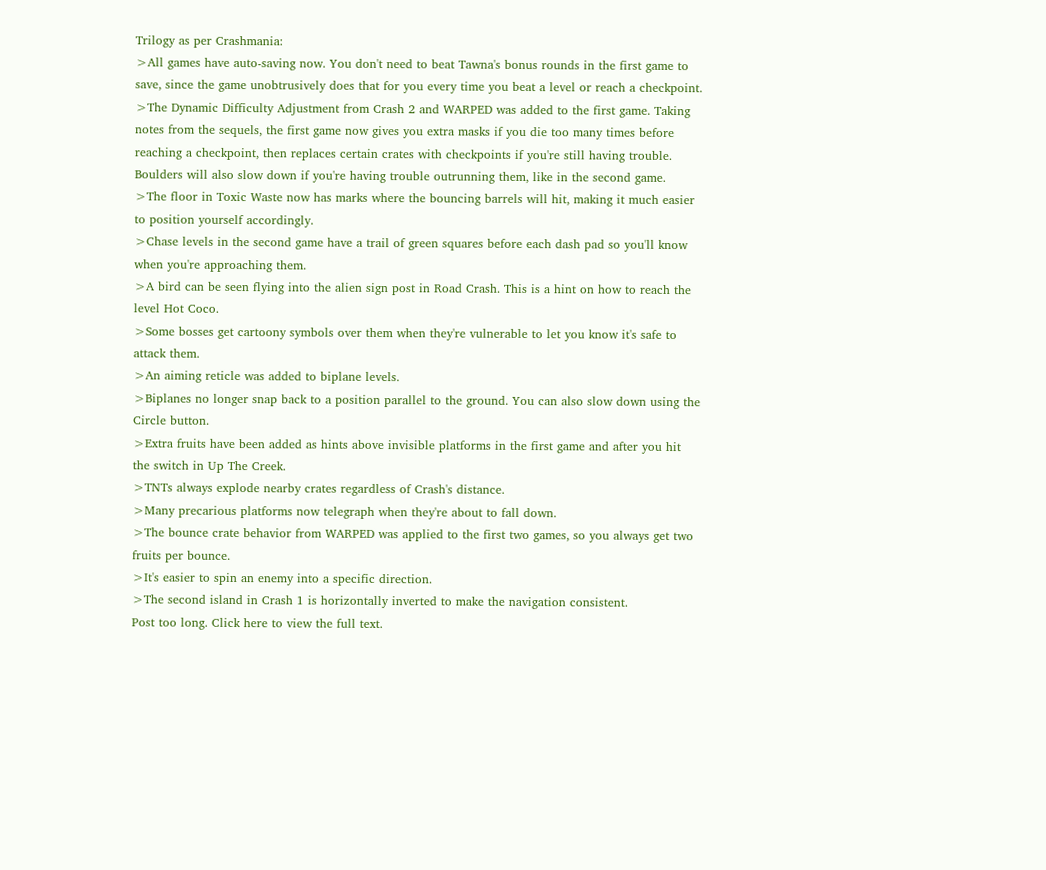Trilogy as per Crashmania:
>All games have auto-saving now. You don't need to beat Tawna's bonus rounds in the first game to save, since the game unobtrusively does that for you every time you beat a level or reach a checkpoint.
>The Dynamic Difficulty Adjustment from Crash 2 and WARPED was added to the first game. Taking notes from the sequels, the first game now gives you extra masks if you die too many times before reaching a checkpoint, then replaces certain crates with checkpoints if you're still having trouble. Boulders will also slow down if you're having trouble outrunning them, like in the second game.
>The floor in Toxic Waste now has marks where the bouncing barrels will hit, making it much easier to position yourself accordingly.
>Chase levels in the second game have a trail of green squares before each dash pad so you'll know when you're approaching them.
>A bird can be seen flying into the alien sign post in Road Crash. This is a hint on how to reach the level Hot Coco.
>Some bosses get cartoony symbols over them when they're vulnerable to let you know it's safe to attack them.
>An aiming reticle was added to biplane levels.
>Biplanes no longer snap back to a position parallel to the ground. You can also slow down using the Circle button.
>Extra fruits have been added as hints above invisible platforms in the first game and after you hit the switch in Up The Creek.
>TNTs always explode nearby crates regardless of Crash's distance.
>Many precarious platforms now telegraph when they're about to fall down.
>The bounce crate behavior from WARPED was applied to the first two games, so you always get two fruits per bounce.
>It's easier to spin an enemy into a specific direction.
>The second island in Crash 1 is horizontally inverted to make the navigation consistent.
Post too long. Click here to view the full text.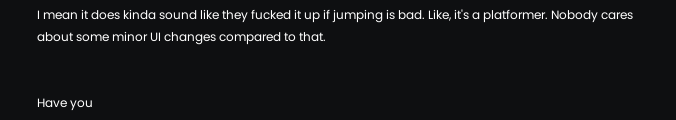I mean it does kinda sound like they fucked it up if jumping is bad. Like, it's a platformer. Nobody cares about some minor UI changes compared to that.


Have you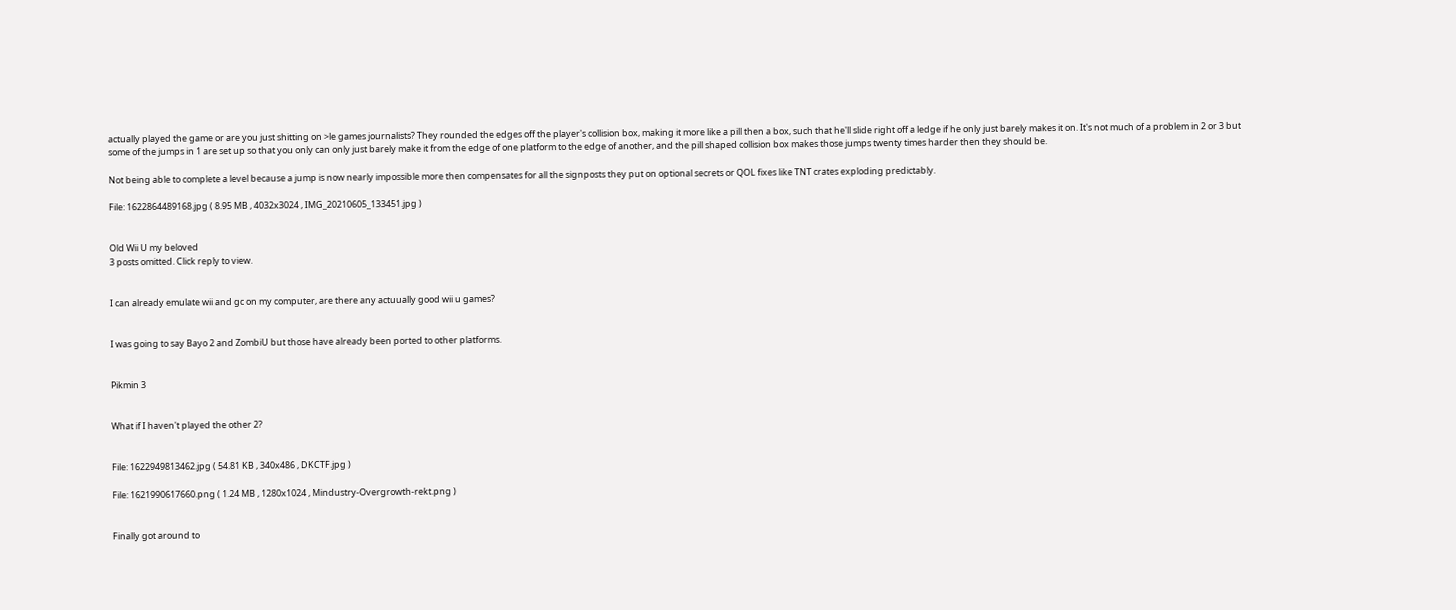actually played the game or are you just shitting on >le games journalists? They rounded the edges off the player's collision box, making it more like a pill then a box, such that he'll slide right off a ledge if he only just barely makes it on. It's not much of a problem in 2 or 3 but some of the jumps in 1 are set up so that you only can only just barely make it from the edge of one platform to the edge of another, and the pill shaped collision box makes those jumps twenty times harder then they should be.

Not being able to complete a level because a jump is now nearly impossible more then compensates for all the signposts they put on optional secrets or QOL fixes like TNT crates exploding predictably.

File: 1622864489168.jpg ( 8.95 MB , 4032x3024 , IMG_20210605_133451.jpg )


Old Wii U my beloved
3 posts omitted. Click reply to view.


I can already emulate wii and gc on my computer, are there any actuually good wii u games?


I was going to say Bayo 2 and ZombiU but those have already been ported to other platforms.


Pikmin 3


What if I haven't played the other 2?


File: 1622949813462.jpg ( 54.81 KB , 340x486 , DKCTF.jpg )

File: 1621990617660.png ( 1.24 MB , 1280x1024 , Mindustry-Overgrowth-rekt.png )


Finally got around to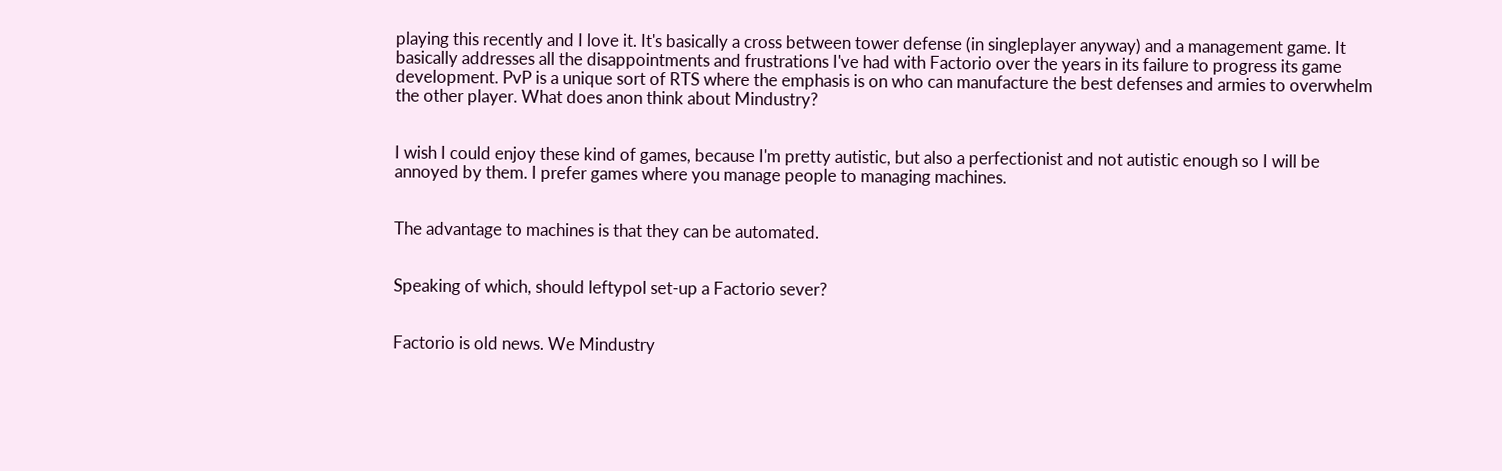playing this recently and I love it. It's basically a cross between tower defense (in singleplayer anyway) and a management game. It basically addresses all the disappointments and frustrations I've had with Factorio over the years in its failure to progress its game development. PvP is a unique sort of RTS where the emphasis is on who can manufacture the best defenses and armies to overwhelm the other player. What does anon think about Mindustry?


I wish I could enjoy these kind of games, because I'm pretty autistic, but also a perfectionist and not autistic enough so I will be annoyed by them. I prefer games where you manage people to managing machines.


The advantage to machines is that they can be automated.


Speaking of which, should leftypol set-up a Factorio sever?


Factorio is old news. We Mindustry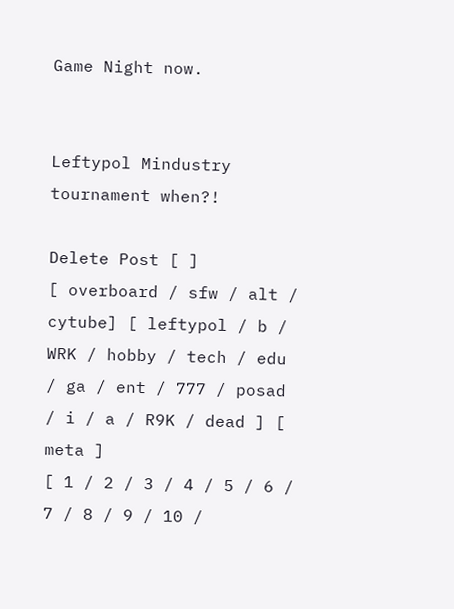Game Night now.


Leftypol Mindustry tournament when?!

Delete Post [ ]
[ overboard / sfw / alt / cytube] [ leftypol / b / WRK / hobby / tech / edu / ga / ent / 777 / posad / i / a / R9K / dead ] [ meta ]
[ 1 / 2 / 3 / 4 / 5 / 6 / 7 / 8 / 9 / 10 /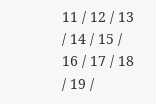11 / 12 / 13 / 14 / 15 / 16 / 17 / 18 / 19 /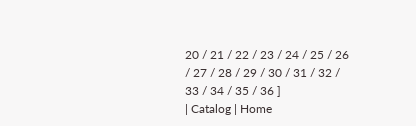20 / 21 / 22 / 23 / 24 / 25 / 26 / 27 / 28 / 29 / 30 / 31 / 32 / 33 / 34 / 35 / 36 ]
| Catalog | Home